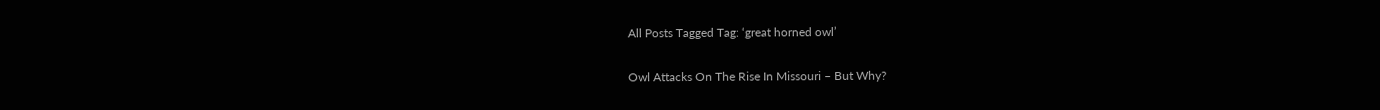All Posts Tagged Tag: ‘great horned owl’

Owl Attacks On The Rise In Missouri – But Why?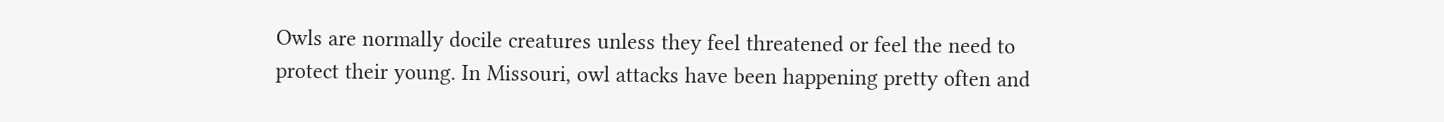Owls are normally docile creatures unless they feel threatened or feel the need to protect their young. In Missouri, owl attacks have been happening pretty often and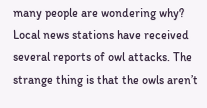many people are wondering why? Local news stations have received several reports of owl attacks. The strange thing is that the owls aren’t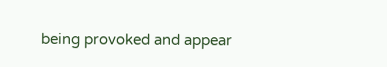being provoked and appear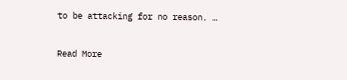to be attacking for no reason. …

Read More